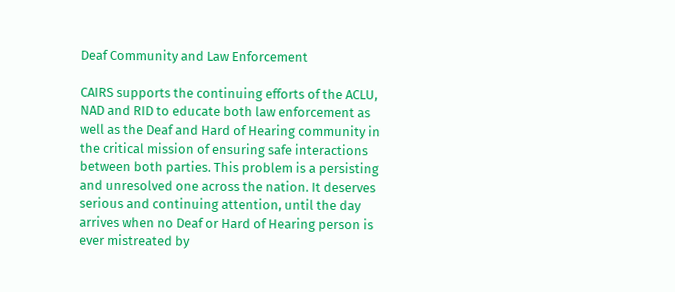Deaf Community and Law Enforcement

CAIRS supports the continuing efforts of the ACLU, NAD and RID to educate both law enforcement as well as the Deaf and Hard of Hearing community in the critical mission of ensuring safe interactions between both parties. This problem is a persisting and unresolved one across the nation. It deserves serious and continuing attention, until the day arrives when no Deaf or Hard of Hearing person is ever mistreated by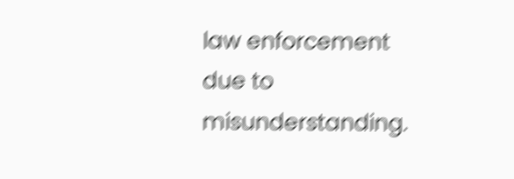law enforcement due to misunderstanding.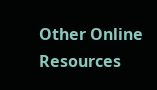Other Online Resources